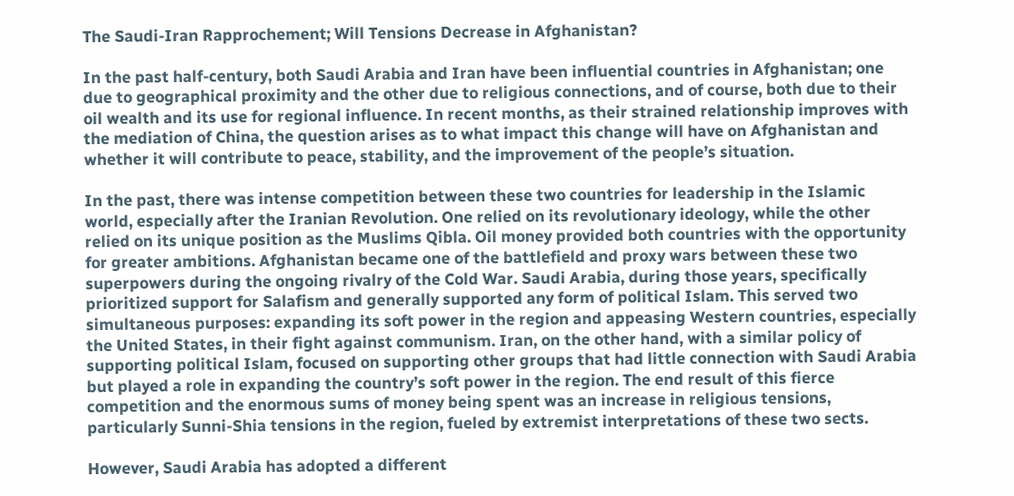The Saudi-Iran Rapprochement; Will Tensions Decrease in Afghanistan?

In the past half-century, both Saudi Arabia and Iran have been influential countries in Afghanistan; one due to geographical proximity and the other due to religious connections, and of course, both due to their oil wealth and its use for regional influence. In recent months, as their strained relationship improves with the mediation of China, the question arises as to what impact this change will have on Afghanistan and whether it will contribute to peace, stability, and the improvement of the people’s situation.

In the past, there was intense competition between these two countries for leadership in the Islamic world, especially after the Iranian Revolution. One relied on its revolutionary ideology, while the other relied on its unique position as the Muslims Qibla. Oil money provided both countries with the opportunity for greater ambitions. Afghanistan became one of the battlefield and proxy wars between these two superpowers during the ongoing rivalry of the Cold War. Saudi Arabia, during those years, specifically prioritized support for Salafism and generally supported any form of political Islam. This served two simultaneous purposes: expanding its soft power in the region and appeasing Western countries, especially the United States, in their fight against communism. Iran, on the other hand, with a similar policy of supporting political Islam, focused on supporting other groups that had little connection with Saudi Arabia but played a role in expanding the country’s soft power in the region. The end result of this fierce competition and the enormous sums of money being spent was an increase in religious tensions, particularly Sunni-Shia tensions in the region, fueled by extremist interpretations of these two sects.

However, Saudi Arabia has adopted a different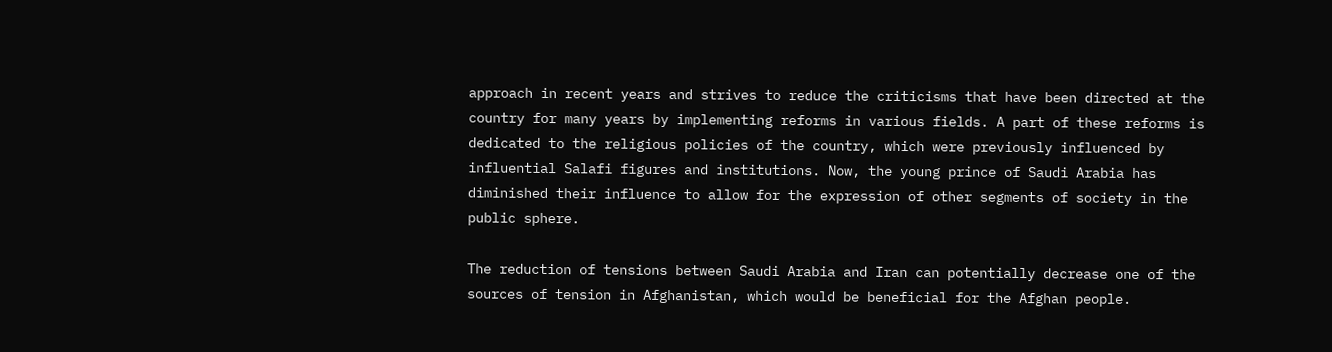approach in recent years and strives to reduce the criticisms that have been directed at the country for many years by implementing reforms in various fields. A part of these reforms is dedicated to the religious policies of the country, which were previously influenced by influential Salafi figures and institutions. Now, the young prince of Saudi Arabia has diminished their influence to allow for the expression of other segments of society in the public sphere.

The reduction of tensions between Saudi Arabia and Iran can potentially decrease one of the sources of tension in Afghanistan, which would be beneficial for the Afghan people.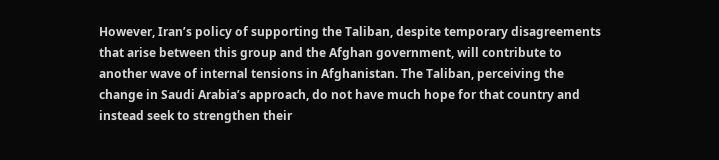However, Iran’s policy of supporting the Taliban, despite temporary disagreements that arise between this group and the Afghan government, will contribute to another wave of internal tensions in Afghanistan. The Taliban, perceiving the change in Saudi Arabia’s approach, do not have much hope for that country and instead seek to strengthen their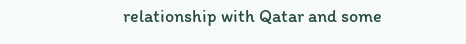relationship with Qatar and some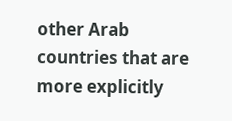other Arab countries that are more explicitly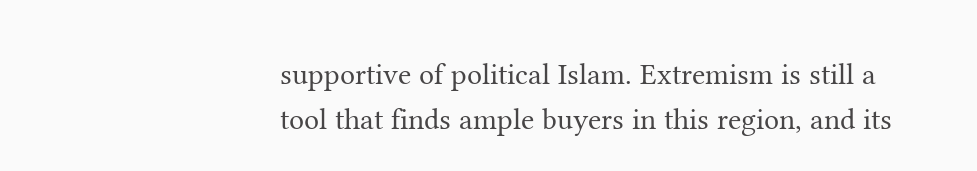supportive of political Islam. Extremism is still a tool that finds ample buyers in this region, and its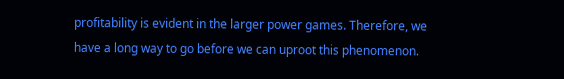profitability is evident in the larger power games. Therefore, we have a long way to go before we can uproot this phenomenon.